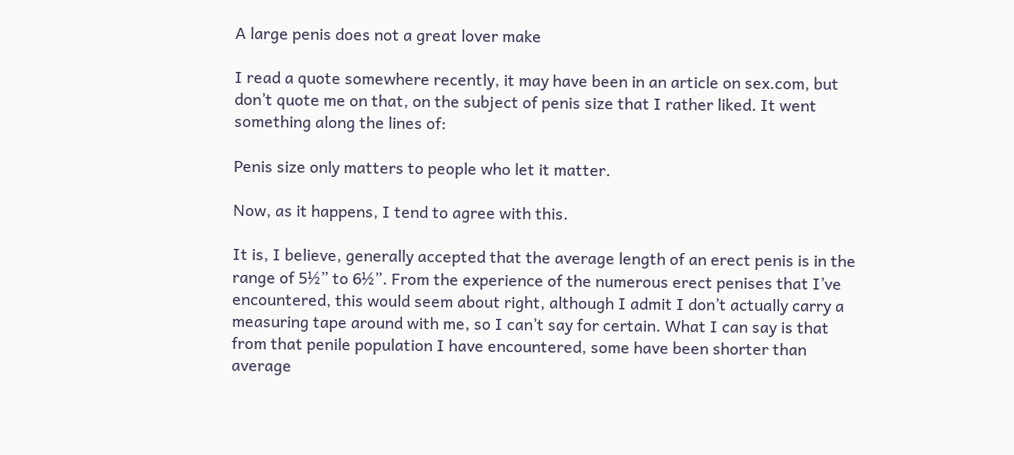A large penis does not a great lover make

I read a quote somewhere recently, it may have been in an article on sex.com, but don’t quote me on that, on the subject of penis size that I rather liked. It went something along the lines of:

Penis size only matters to people who let it matter.

Now, as it happens, I tend to agree with this.

It is, I believe, generally accepted that the average length of an erect penis is in the range of 5½” to 6½”. From the experience of the numerous erect penises that I’ve encountered, this would seem about right, although I admit I don’t actually carry a measuring tape around with me, so I can’t say for certain. What I can say is that from that penile population I have encountered, some have been shorter than average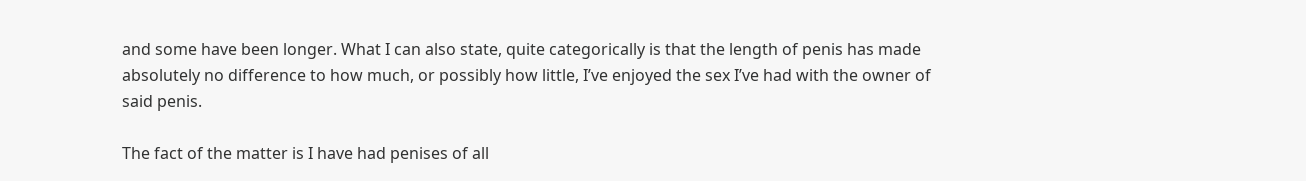and some have been longer. What I can also state, quite categorically is that the length of penis has made absolutely no difference to how much, or possibly how little, I’ve enjoyed the sex I’ve had with the owner of said penis.

The fact of the matter is I have had penises of all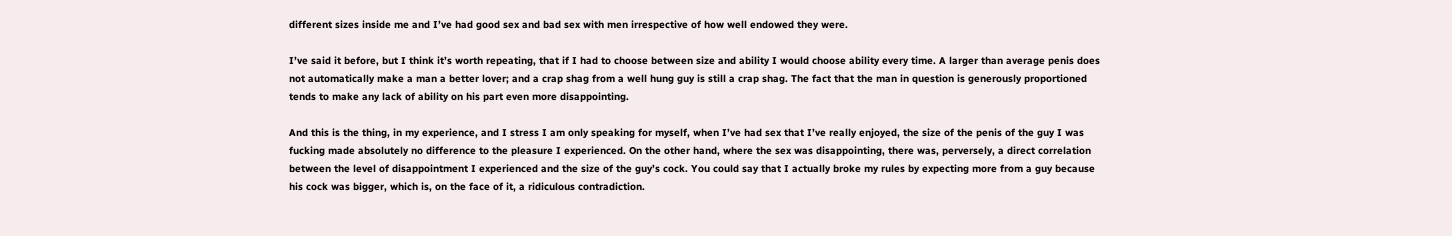different sizes inside me and I’ve had good sex and bad sex with men irrespective of how well endowed they were.

I’ve said it before, but I think it’s worth repeating, that if I had to choose between size and ability I would choose ability every time. A larger than average penis does not automatically make a man a better lover; and a crap shag from a well hung guy is still a crap shag. The fact that the man in question is generously proportioned tends to make any lack of ability on his part even more disappointing.

And this is the thing, in my experience, and I stress I am only speaking for myself, when I’ve had sex that I’ve really enjoyed, the size of the penis of the guy I was fucking made absolutely no difference to the pleasure I experienced. On the other hand, where the sex was disappointing, there was, perversely, a direct correlation between the level of disappointment I experienced and the size of the guy’s cock. You could say that I actually broke my rules by expecting more from a guy because his cock was bigger, which is, on the face of it, a ridiculous contradiction.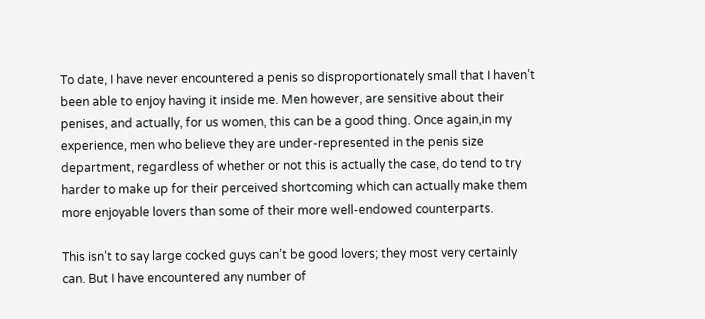To date, I have never encountered a penis so disproportionately small that I haven’t been able to enjoy having it inside me. Men however, are sensitive about their penises, and actually, for us women, this can be a good thing. Once again,in my experience, men who believe they are under-represented in the penis size department, regardless of whether or not this is actually the case, do tend to try harder to make up for their perceived shortcoming which can actually make them more enjoyable lovers than some of their more well-endowed counterparts.

This isn’t to say large cocked guys can’t be good lovers; they most very certainly can. But I have encountered any number of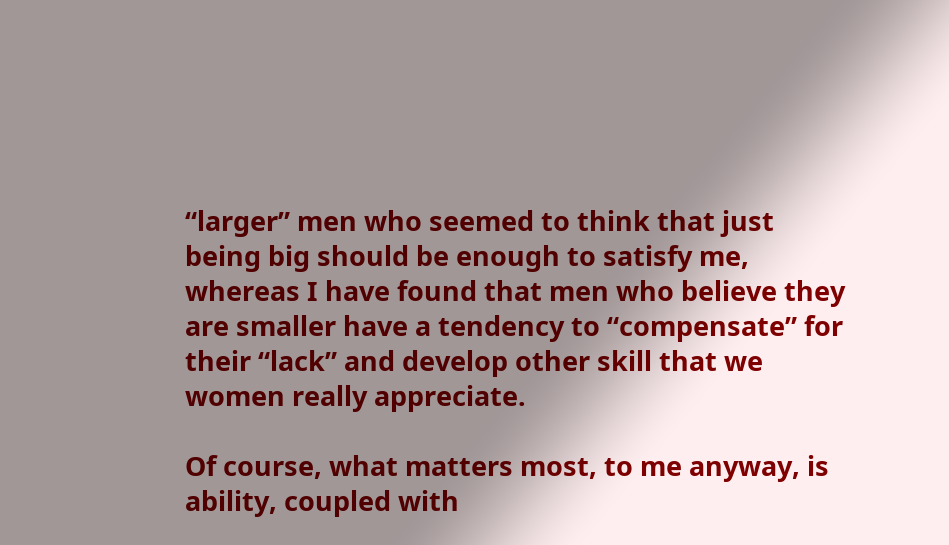“larger” men who seemed to think that just being big should be enough to satisfy me, whereas I have found that men who believe they are smaller have a tendency to “compensate” for their “lack” and develop other skill that we women really appreciate.

Of course, what matters most, to me anyway, is ability, coupled with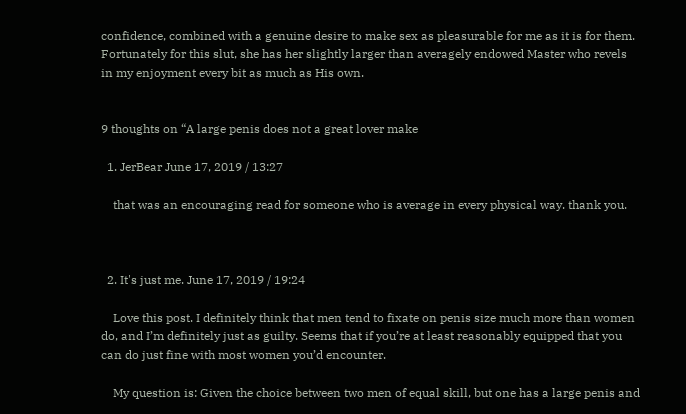confidence, combined with a genuine desire to make sex as pleasurable for me as it is for them. Fortunately for this slut, she has her slightly larger than averagely endowed Master who revels in my enjoyment every bit as much as His own.


9 thoughts on “A large penis does not a great lover make

  1. JerBear June 17, 2019 / 13:27

    that was an encouraging read for someone who is average in every physical way. thank you.



  2. It's just me. June 17, 2019 / 19:24

    Love this post. I definitely think that men tend to fixate on penis size much more than women do, and I’m definitely just as guilty. Seems that if you’re at least reasonably equipped that you can do just fine with most women you’d encounter.

    My question is: Given the choice between two men of equal skill, but one has a large penis and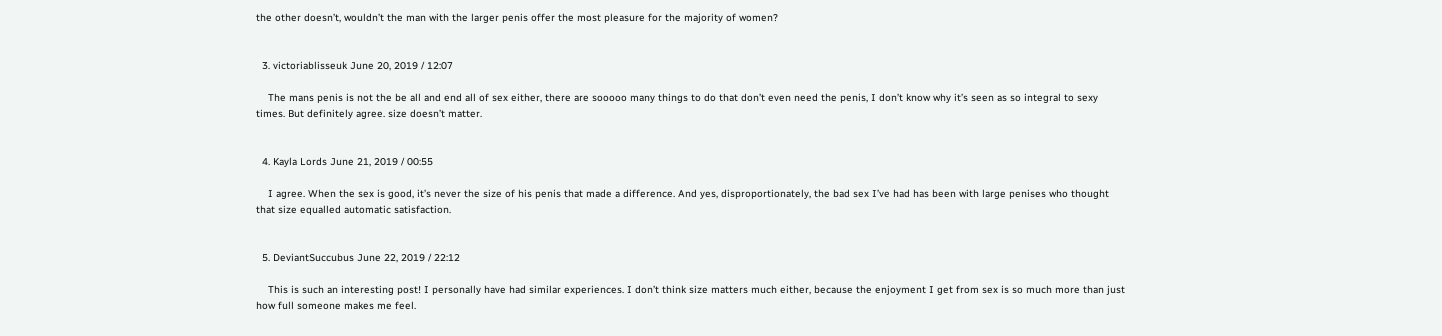the other doesn’t, wouldn’t the man with the larger penis offer the most pleasure for the majority of women?


  3. victoriablisseuk June 20, 2019 / 12:07

    The mans penis is not the be all and end all of sex either, there are sooooo many things to do that don’t even need the penis, I don’t know why it’s seen as so integral to sexy times. But definitely agree. size doesn’t matter.


  4. Kayla Lords June 21, 2019 / 00:55

    I agree. When the sex is good, it’s never the size of his penis that made a difference. And yes, disproportionately, the bad sex I’ve had has been with large penises who thought that size equalled automatic satisfaction.


  5. DeviantSuccubus June 22, 2019 / 22:12

    This is such an interesting post! I personally have had similar experiences. I don’t think size matters much either, because the enjoyment I get from sex is so much more than just how full someone makes me feel.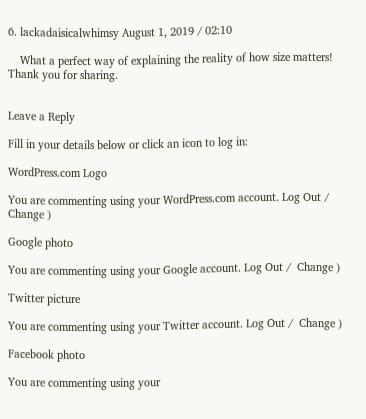6. lackadaisicalwhimsy August 1, 2019 / 02:10

    What a perfect way of explaining the reality of how size matters! Thank you for sharing.


Leave a Reply

Fill in your details below or click an icon to log in:

WordPress.com Logo

You are commenting using your WordPress.com account. Log Out /  Change )

Google photo

You are commenting using your Google account. Log Out /  Change )

Twitter picture

You are commenting using your Twitter account. Log Out /  Change )

Facebook photo

You are commenting using your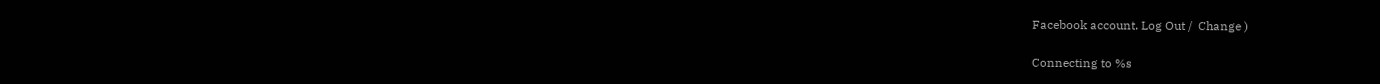Facebook account. Log Out /  Change )

Connecting to %s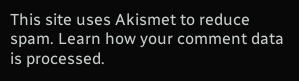This site uses Akismet to reduce spam. Learn how your comment data is processed.